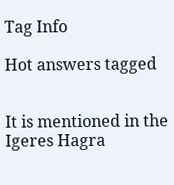Tag Info

Hot answers tagged


It is mentioned in the Igeres Hagra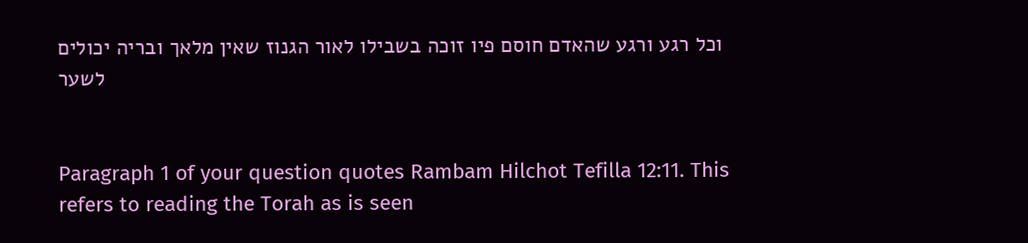וכל רגע ורגע שהאדם חוסם פיו זוכה בשבילו לאור הגנוז שאין מלאך ובריה יכולים לשער


Paragraph 1 of your question quotes Rambam Hilchot Tefilla 12:11. This refers to reading the Torah as is seen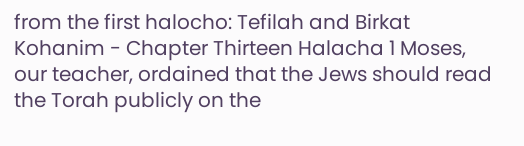from the first halocho: Tefilah and Birkat Kohanim - Chapter Thirteen Halacha 1 Moses, our teacher, ordained that the Jews should read the Torah publicly on the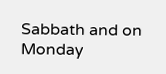Sabbath and on Monday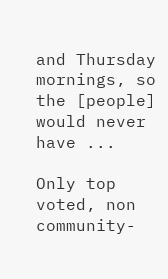and Thursday mornings, so the [people] would never have ...

Only top voted, non community-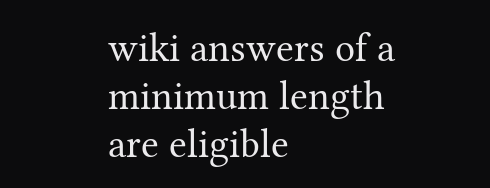wiki answers of a minimum length are eligible